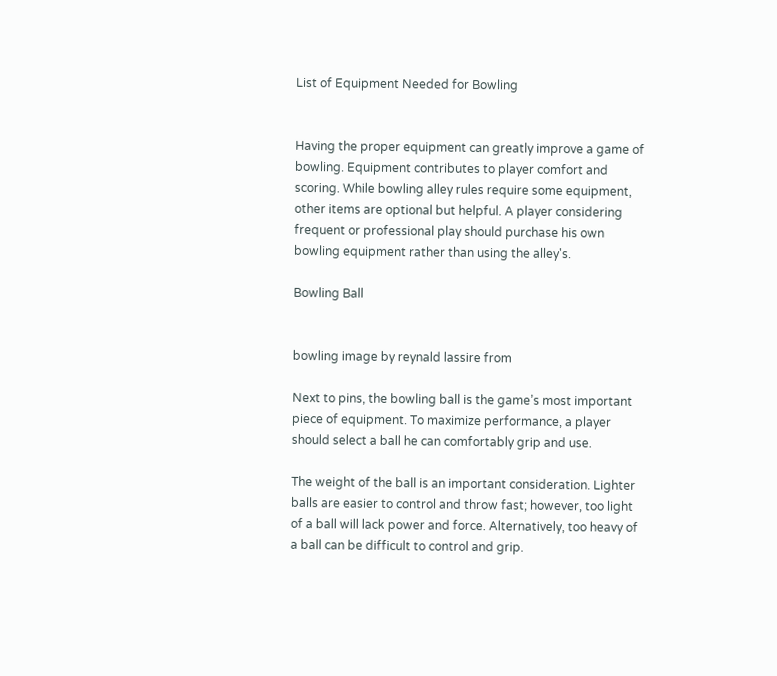List of Equipment Needed for Bowling


Having the proper equipment can greatly improve a game of bowling. Equipment contributes to player comfort and scoring. While bowling alley rules require some equipment, other items are optional but helpful. A player considering frequent or professional play should purchase his own bowling equipment rather than using the alley's.

Bowling Ball


bowling image by reynald lassire from

Next to pins, the bowling ball is the game’s most important piece of equipment. To maximize performance, a player should select a ball he can comfortably grip and use.

The weight of the ball is an important consideration. Lighter balls are easier to control and throw fast; however, too light of a ball will lack power and force. Alternatively, too heavy of a ball can be difficult to control and grip.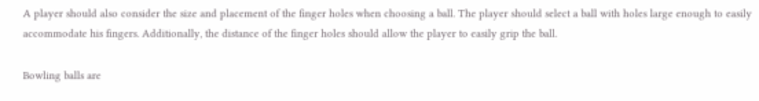A player should also consider the size and placement of the finger holes when choosing a ball. The player should select a ball with holes large enough to easily accommodate his fingers. Additionally, the distance of the finger holes should allow the player to easily grip the ball.

Bowling balls are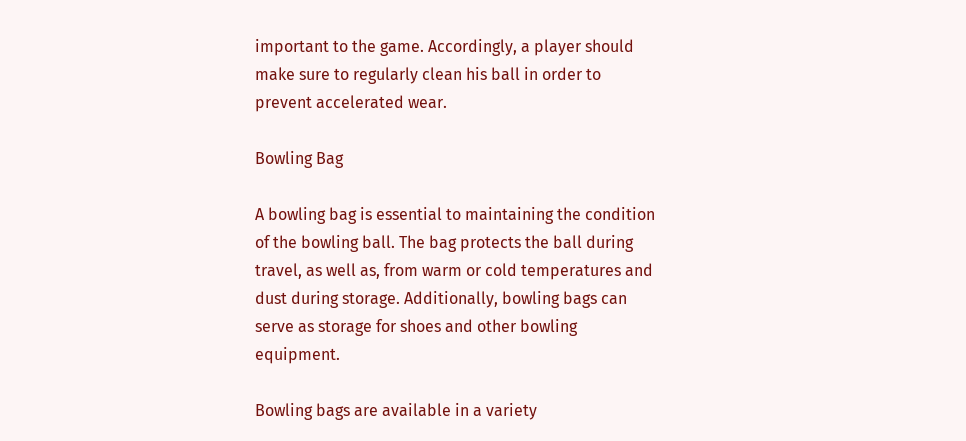important to the game. Accordingly, a player should make sure to regularly clean his ball in order to prevent accelerated wear.

Bowling Bag

A bowling bag is essential to maintaining the condition of the bowling ball. The bag protects the ball during travel, as well as, from warm or cold temperatures and dust during storage. Additionally, bowling bags can serve as storage for shoes and other bowling equipment.

Bowling bags are available in a variety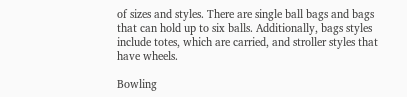of sizes and styles. There are single ball bags and bags that can hold up to six balls. Additionally, bags styles include totes, which are carried, and stroller styles that have wheels.

Bowling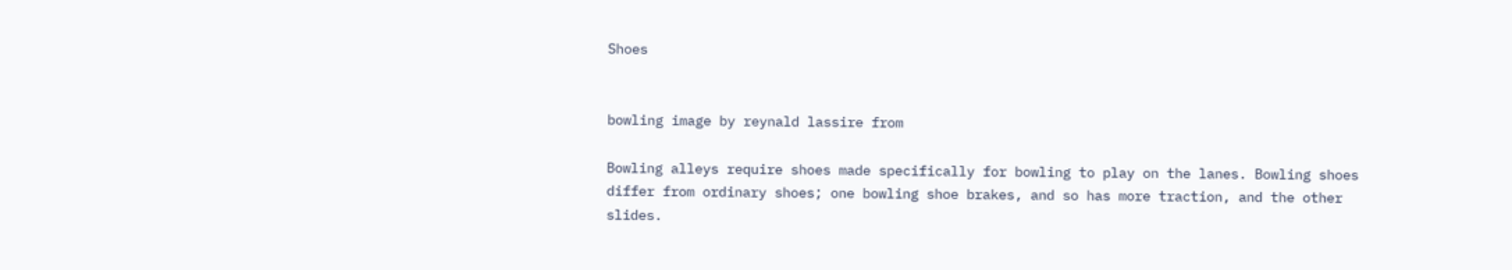Shoes


bowling image by reynald lassire from

Bowling alleys require shoes made specifically for bowling to play on the lanes. Bowling shoes differ from ordinary shoes; one bowling shoe brakes, and so has more traction, and the other slides.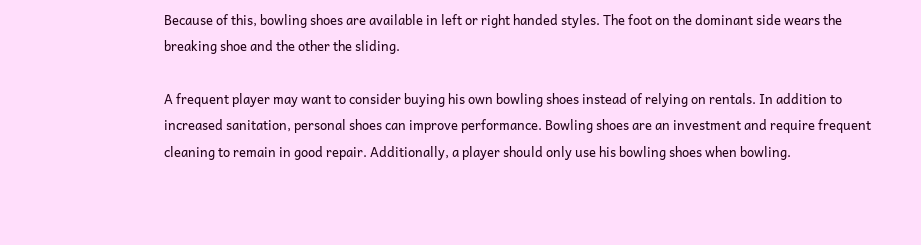Because of this, bowling shoes are available in left or right handed styles. The foot on the dominant side wears the breaking shoe and the other the sliding.

A frequent player may want to consider buying his own bowling shoes instead of relying on rentals. In addition to increased sanitation, personal shoes can improve performance. Bowling shoes are an investment and require frequent cleaning to remain in good repair. Additionally, a player should only use his bowling shoes when bowling.